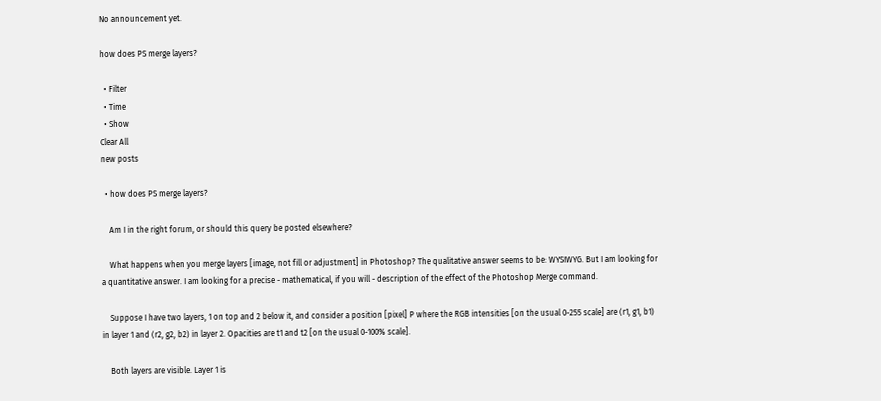No announcement yet.

how does PS merge layers?

  • Filter
  • Time
  • Show
Clear All
new posts

  • how does PS merge layers?

    Am I in the right forum, or should this query be posted elsewhere?

    What happens when you merge layers [image, not fill or adjustment] in Photoshop? The qualitative answer seems to be: WYSIWYG. But I am looking for a quantitative answer. I am looking for a precise - mathematical, if you will - description of the effect of the Photoshop Merge command.

    Suppose I have two layers, 1 on top and 2 below it, and consider a position [pixel] P where the RGB intensities [on the usual 0-255 scale] are (r1, g1, b1) in layer 1 and (r2, g2, b2) in layer 2. Opacities are t1 and t2 [on the usual 0-100% scale].

    Both layers are visible. Layer 1 is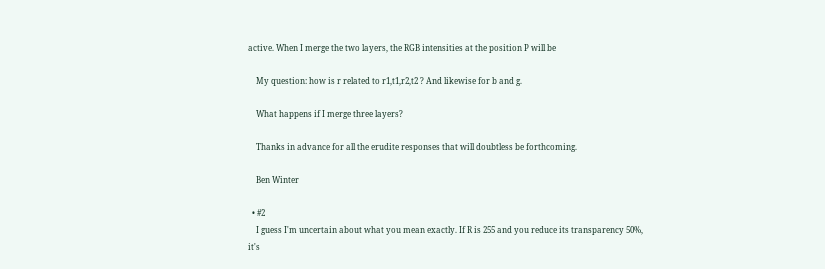active. When I merge the two layers, the RGB intensities at the position P will be

    My question: how is r related to r1,t1,r2,t2 ? And likewise for b and g.

    What happens if I merge three layers?

    Thanks in advance for all the erudite responses that will doubtless be forthcoming.

    Ben Winter

  • #2
    I guess I'm uncertain about what you mean exactly. If R is 255 and you reduce its transparency 50%, it's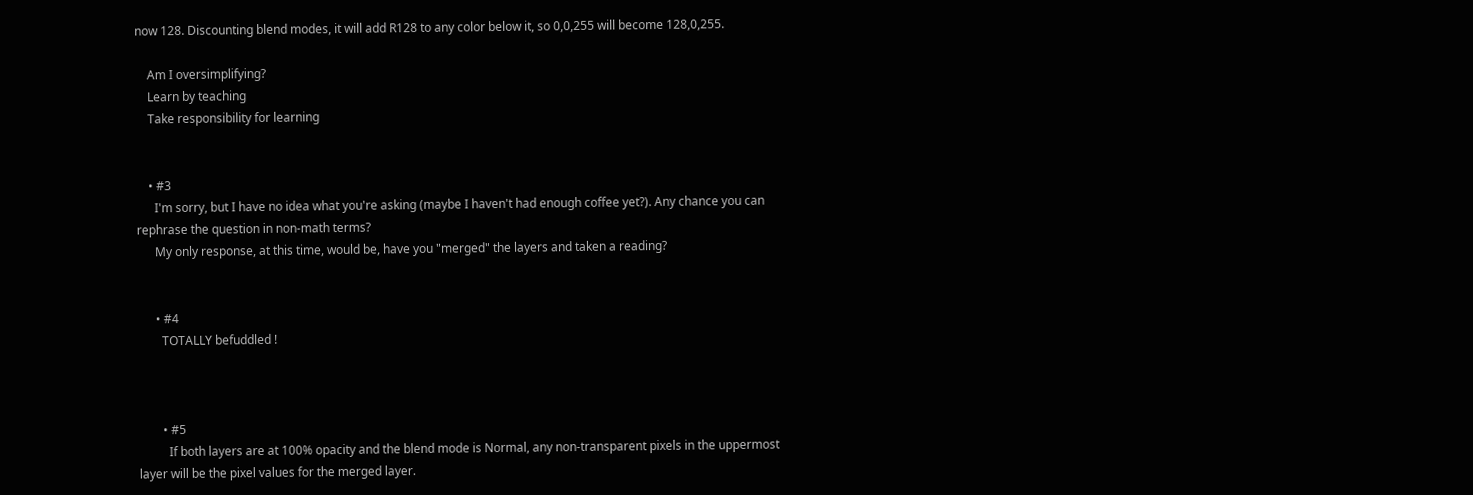now 128. Discounting blend modes, it will add R128 to any color below it, so 0,0,255 will become 128,0,255.

    Am I oversimplifying?
    Learn by teaching
    Take responsibility for learning


    • #3
      I'm sorry, but I have no idea what you're asking (maybe I haven't had enough coffee yet?). Any chance you can rephrase the question in non-math terms?
      My only response, at this time, would be, have you "merged" the layers and taken a reading?


      • #4
        TOTALLY befuddled !



        • #5
          If both layers are at 100% opacity and the blend mode is Normal, any non-transparent pixels in the uppermost layer will be the pixel values for the merged layer.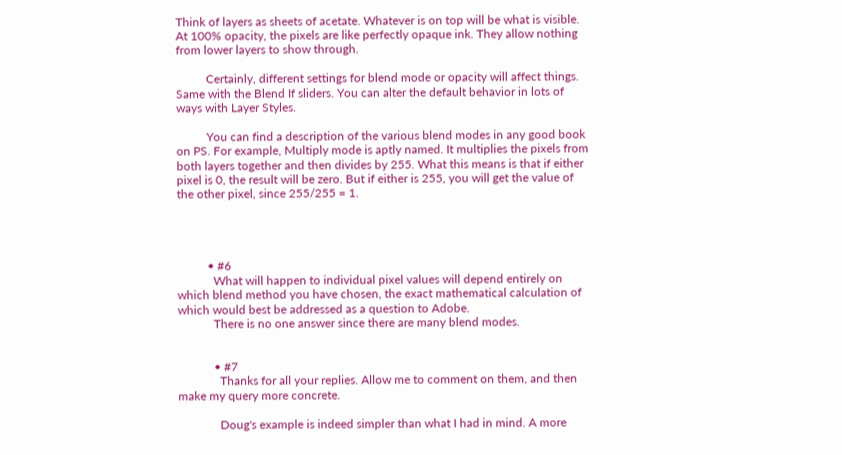Think of layers as sheets of acetate. Whatever is on top will be what is visible. At 100% opacity, the pixels are like perfectly opaque ink. They allow nothing from lower layers to show through.

          Certainly, different settings for blend mode or opacity will affect things. Same with the Blend If sliders. You can alter the default behavior in lots of ways with Layer Styles.

          You can find a description of the various blend modes in any good book on PS. For example, Multiply mode is aptly named. It multiplies the pixels from both layers together and then divides by 255. What this means is that if either pixel is 0, the result will be zero. But if either is 255, you will get the value of the other pixel, since 255/255 = 1.




          • #6
            What will happen to individual pixel values will depend entirely on which blend method you have chosen, the exact mathematical calculation of which would best be addressed as a question to Adobe.
            There is no one answer since there are many blend modes.


            • #7
              Thanks for all your replies. Allow me to comment on them, and then make my query more concrete.

              Doug's example is indeed simpler than what I had in mind. A more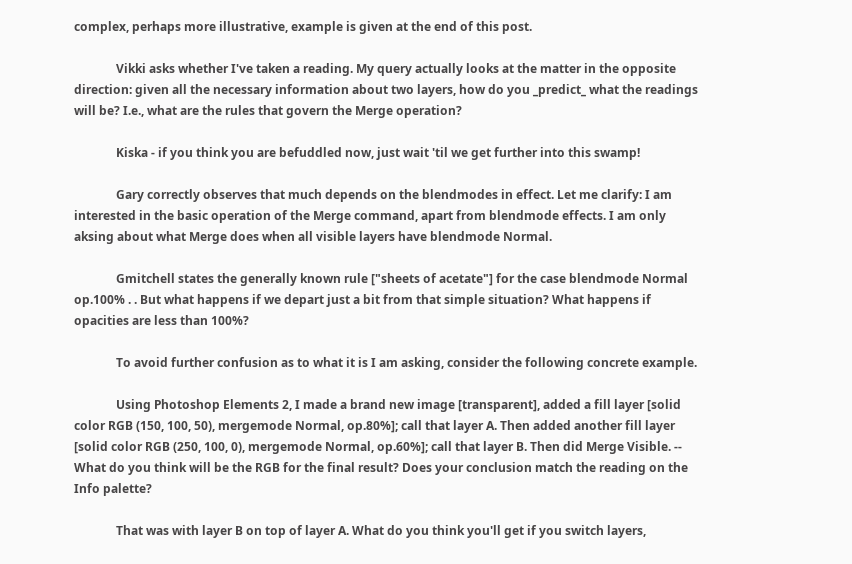complex, perhaps more illustrative, example is given at the end of this post.

              Vikki asks whether I've taken a reading. My query actually looks at the matter in the opposite direction: given all the necessary information about two layers, how do you _predict_ what the readings will be? I.e., what are the rules that govern the Merge operation?

              Kiska - if you think you are befuddled now, just wait 'til we get further into this swamp!

              Gary correctly observes that much depends on the blendmodes in effect. Let me clarify: I am interested in the basic operation of the Merge command, apart from blendmode effects. I am only aksing about what Merge does when all visible layers have blendmode Normal.

              Gmitchell states the generally known rule ["sheets of acetate"] for the case blendmode Normal op.100% . . But what happens if we depart just a bit from that simple situation? What happens if opacities are less than 100%?

              To avoid further confusion as to what it is I am asking, consider the following concrete example.

              Using Photoshop Elements 2, I made a brand new image [transparent], added a fill layer [solid color RGB (150, 100, 50), mergemode Normal, op.80%]; call that layer A. Then added another fill layer [solid color RGB (250, 100, 0), mergemode Normal, op.60%]; call that layer B. Then did Merge Visible. -- What do you think will be the RGB for the final result? Does your conclusion match the reading on the Info palette?

              That was with layer B on top of layer A. What do you think you'll get if you switch layers,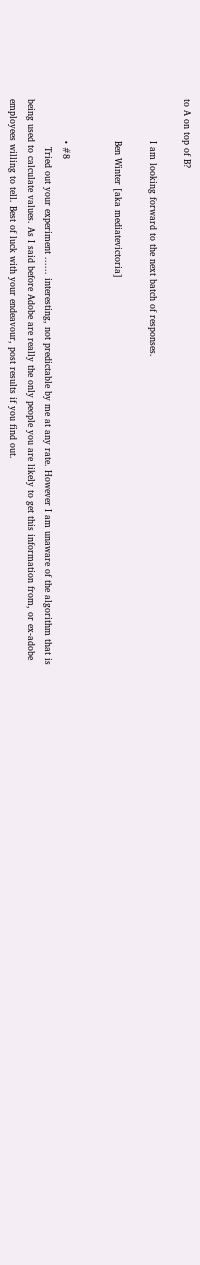to A on top of B?

              I am looking forward to the next batch of responses.

              Ben Winter [aka mediatevictoria]


              • #8
                Tried out your experiment ...... interesting, not predictable by me at any rate. However I am unaware of the algorithm that is being used to calculate values. As I said before Adobe are really the only people you are likely to get this information from, or ex-adobe employees willing to tell. Best of luck with your endeavour, post results if you find out.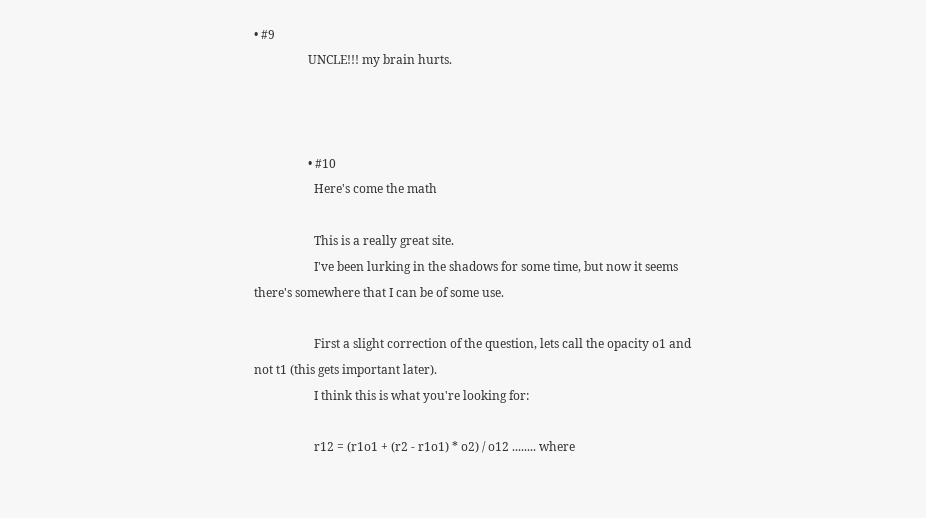• #9
                  UNCLE!!! my brain hurts.



                  • #10
                    Here's come the math

                    This is a really great site.
                    I've been lurking in the shadows for some time, but now it seems there's somewhere that I can be of some use.

                    First a slight correction of the question, lets call the opacity o1 and not t1 (this gets important later).
                    I think this is what you're looking for:

                    r12 = (r1o1 + (r2 - r1o1) * o2) / o12 ........ where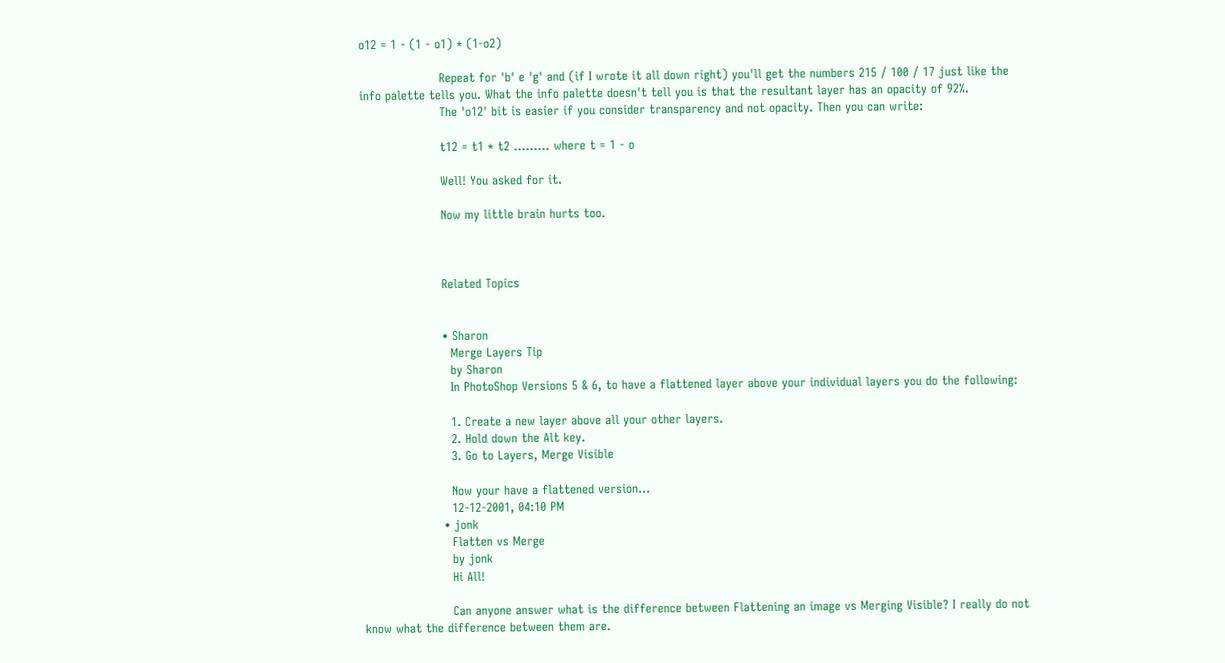o12 = 1 - (1 - o1) * (1-o2)

                    Repeat for 'b' e 'g' and (if I wrote it all down right) you'll get the numbers 215 / 100 / 17 just like the info palette tells you. What the info palette doesn't tell you is that the resultant layer has an opacity of 92%.
                    The 'o12' bit is easier if you consider transparency and not opacity. Then you can write:

                    t12 = t1 * t2 ......... where t = 1 - o

                    Well! You asked for it.

                    Now my little brain hurts too.



                    Related Topics


                    • Sharon
                      Merge Layers Tip
                      by Sharon
                      In PhotoShop Versions 5 & 6, to have a flattened layer above your individual layers you do the following:

                      1. Create a new layer above all your other layers.
                      2. Hold down the Alt key.
                      3. Go to Layers, Merge Visible

                      Now your have a flattened version...
                      12-12-2001, 04:10 PM
                    • jonk
                      Flatten vs Merge
                      by jonk
                      Hi All!

                      Can anyone answer what is the difference between Flattening an image vs Merging Visible? I really do not know what the difference between them are.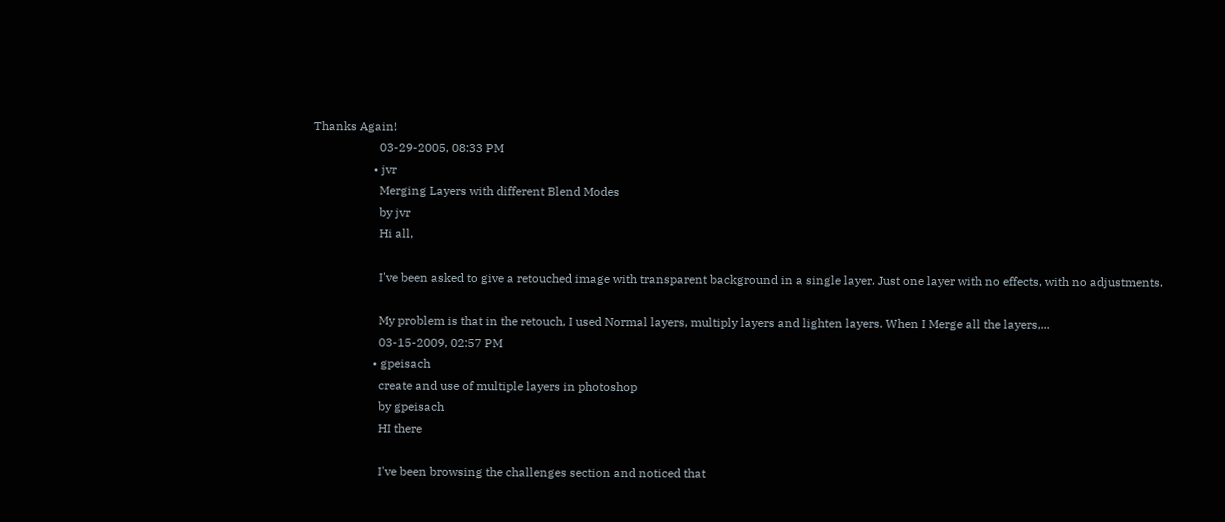Thanks Again!
                      03-29-2005, 08:33 PM
                    • jvr
                      Merging Layers with different Blend Modes
                      by jvr
                      Hi all,

                      I've been asked to give a retouched image with transparent background in a single layer. Just one layer with no effects, with no adjustments.

                      My problem is that in the retouch, I used Normal layers, multiply layers and lighten layers. When I Merge all the layers,...
                      03-15-2009, 02:57 PM
                    • gpeisach
                      create and use of multiple layers in photoshop
                      by gpeisach
                      HI there

                      I've been browsing the challenges section and noticed that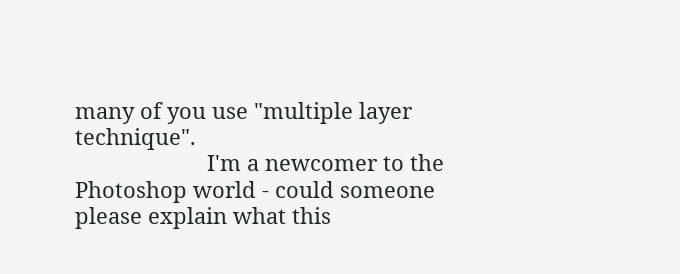many of you use "multiple layer technique".
                      I'm a newcomer to the Photoshop world - could someone please explain what this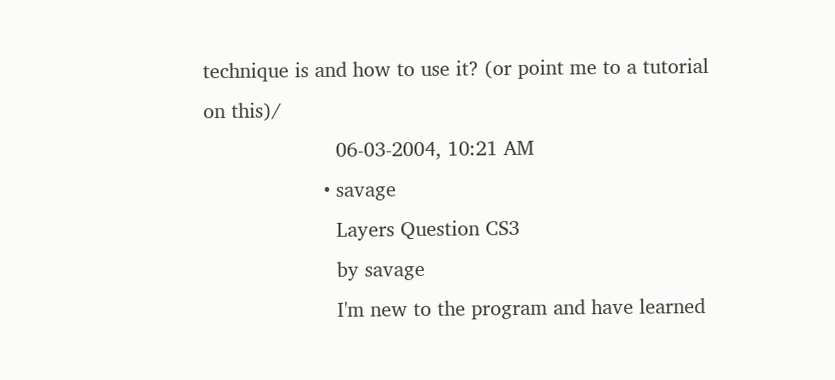technique is and how to use it? (or point me to a tutorial on this)/
                      06-03-2004, 10:21 AM
                    • savage
                      Layers Question CS3
                      by savage
                      I'm new to the program and have learned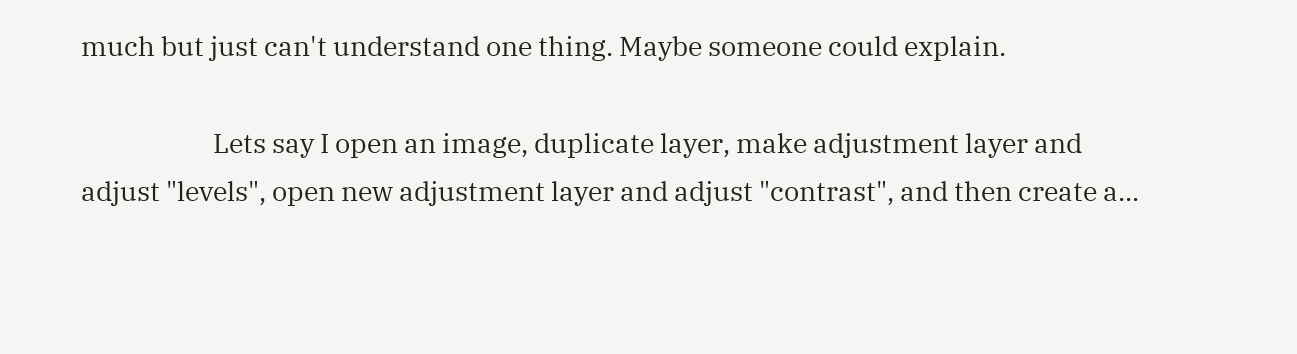much but just can't understand one thing. Maybe someone could explain.

                      Lets say I open an image, duplicate layer, make adjustment layer and adjust "levels", open new adjustment layer and adjust "contrast", and then create a...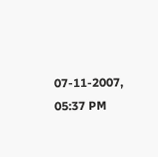07-11-2007, 05:37 PM